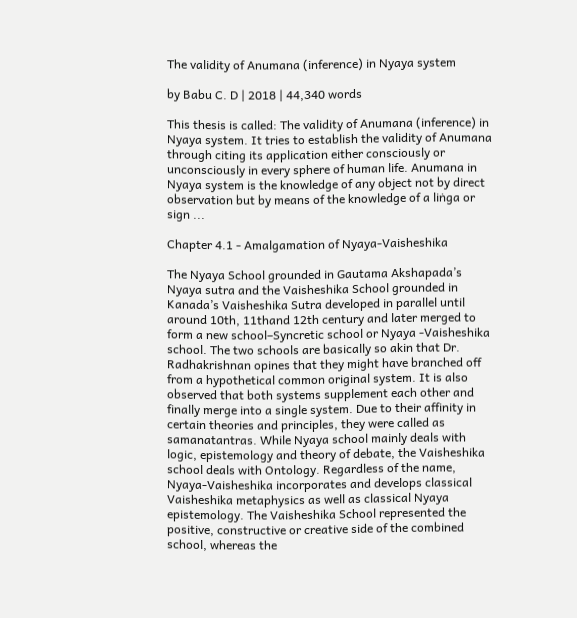The validity of Anumana (inference) in Nyaya system

by Babu C. D | 2018 | 44,340 words

This thesis is called: The validity of Anumana (inference) in Nyaya system. It tries to establish the validity of Anumana through citing its application either consciously or unconsciously in every sphere of human life. Anumana in Nyaya system is the knowledge of any object not by direct observation but by means of the knowledge of a liṅga or sign ...

Chapter 4.1 - Amalgamation of Nyaya-Vaisheshika

The Nyaya School grounded in Gautama Akshapada’s Nyaya sutra and the Vaisheshika School grounded in Kanada’s Vaisheshika Sutra developed in parallel until around 10th, 11thand 12th century and later merged to form a new school–Syncretic school or Nyaya -Vaisheshika school. The two schools are basically so akin that Dr. Radhakrishnan opines that they might have branched off from a hypothetical common original system. It is also observed that both systems supplement each other and finally merge into a single system. Due to their affinity in certain theories and principles, they were called as samanatantras. While Nyaya school mainly deals with logic, epistemology and theory of debate, the Vaisheshika school deals with Ontology. Regardless of the name, Nyaya-Vaisheshika incorporates and develops classical Vaisheshika metaphysics as well as classical Nyaya epistemology. The Vaisheshika School represented the positive, constructive or creative side of the combined school, whereas the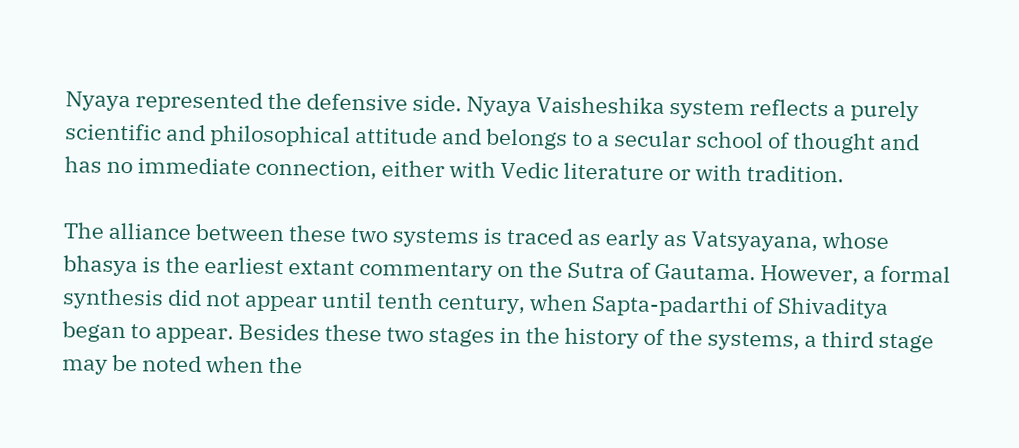Nyaya represented the defensive side. Nyaya Vaisheshika system reflects a purely scientific and philosophical attitude and belongs to a secular school of thought and has no immediate connection, either with Vedic literature or with tradition.

The alliance between these two systems is traced as early as Vatsyayana, whose bhasya is the earliest extant commentary on the Sutra of Gautama. However, a formal synthesis did not appear until tenth century, when Sapta-padarthi of Shivaditya began to appear. Besides these two stages in the history of the systems, a third stage may be noted when the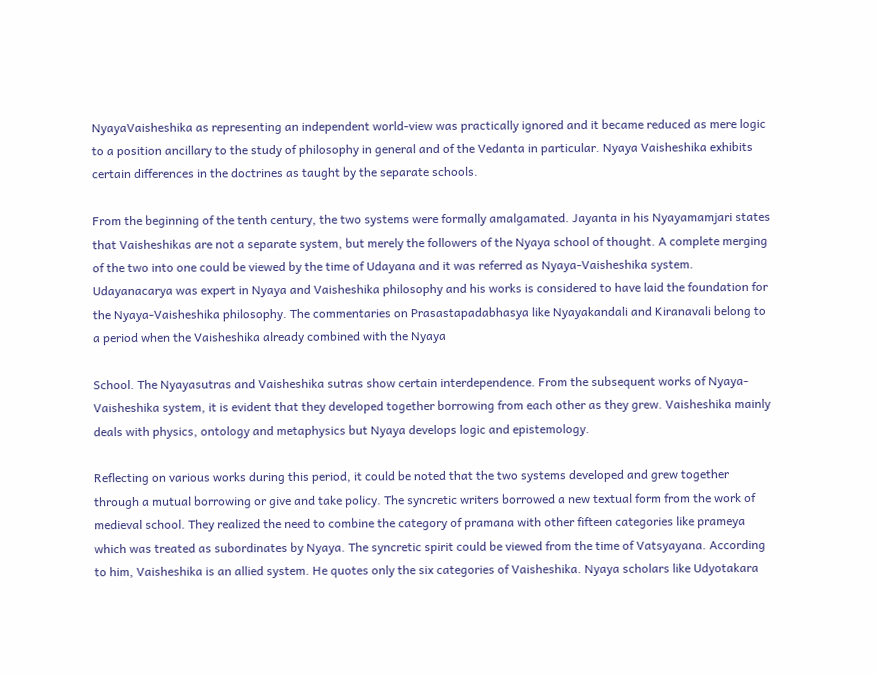NyayaVaisheshika as representing an independent world-view was practically ignored and it became reduced as mere logic to a position ancillary to the study of philosophy in general and of the Vedanta in particular. Nyaya Vaisheshika exhibits certain differences in the doctrines as taught by the separate schools.

From the beginning of the tenth century, the two systems were formally amalgamated. Jayanta in his Nyayamamjari states that Vaisheshikas are not a separate system, but merely the followers of the Nyaya school of thought. A complete merging of the two into one could be viewed by the time of Udayana and it was referred as Nyaya-Vaisheshika system. Udayanacarya was expert in Nyaya and Vaisheshika philosophy and his works is considered to have laid the foundation for the Nyaya-Vaisheshika philosophy. The commentaries on Prasastapadabhasya like Nyayakandali and Kiranavali belong to a period when the Vaisheshika already combined with the Nyaya

School. The Nyayasutras and Vaisheshika sutras show certain interdependence. From the subsequent works of Nyaya-Vaisheshika system, it is evident that they developed together borrowing from each other as they grew. Vaisheshika mainly deals with physics, ontology and metaphysics but Nyaya develops logic and epistemology.

Reflecting on various works during this period, it could be noted that the two systems developed and grew together through a mutual borrowing or give and take policy. The syncretic writers borrowed a new textual form from the work of medieval school. They realized the need to combine the category of pramana with other fifteen categories like prameya which was treated as subordinates by Nyaya. The syncretic spirit could be viewed from the time of Vatsyayana. According to him, Vaisheshika is an allied system. He quotes only the six categories of Vaisheshika. Nyaya scholars like Udyotakara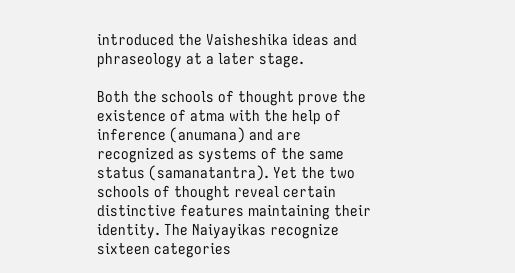introduced the Vaisheshika ideas and phraseology at a later stage.

Both the schools of thought prove the existence of atma with the help of inference (anumana) and are recognized as systems of the same status (samanatantra). Yet the two schools of thought reveal certain distinctive features maintaining their identity. The Naiyayikas recognize sixteen categories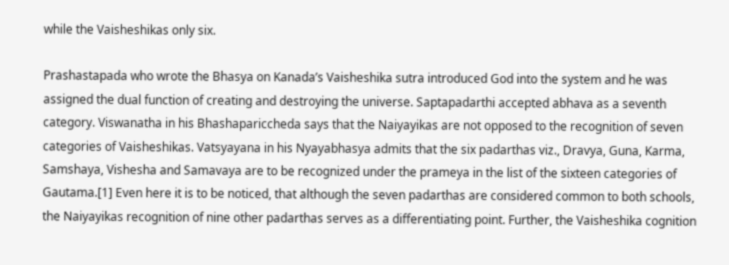while the Vaisheshikas only six.

Prashastapada who wrote the Bhasya on Kanada’s Vaisheshika sutra introduced God into the system and he was assigned the dual function of creating and destroying the universe. Saptapadarthi accepted abhava as a seventh category. Viswanatha in his Bhashapariccheda says that the Naiyayikas are not opposed to the recognition of seven categories of Vaisheshikas. Vatsyayana in his Nyayabhasya admits that the six padarthas viz., Dravya, Guna, Karma, Samshaya, Vishesha and Samavaya are to be recognized under the prameya in the list of the sixteen categories of Gautama.[1] Even here it is to be noticed, that although the seven padarthas are considered common to both schools, the Naiyayikas recognition of nine other padarthas serves as a differentiating point. Further, the Vaisheshika cognition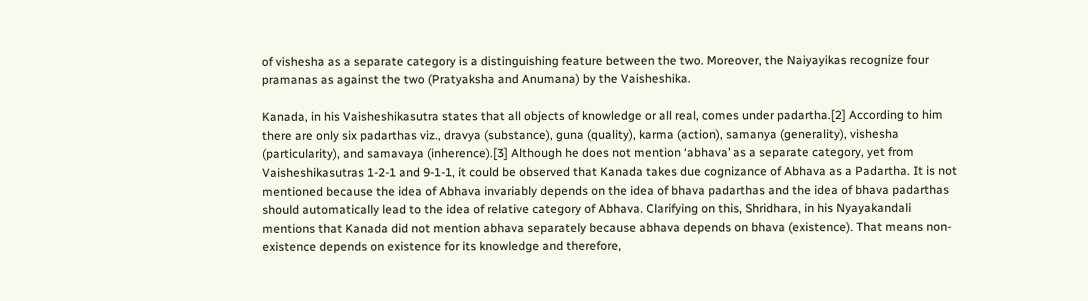of vishesha as a separate category is a distinguishing feature between the two. Moreover, the Naiyayikas recognize four pramanas as against the two (Pratyaksha and Anumana) by the Vaisheshika.

Kanada, in his Vaisheshikasutra states that all objects of knowledge or all real, comes under padartha.[2] According to him there are only six padarthas viz., dravya (substance), guna (quality), karma (action), samanya (generality), vishesha (particularity), and samavaya (inherence).[3] Although he does not mention ‘abhava’ as a separate category, yet from Vaisheshikasutras 1-2-1 and 9-1-1, it could be observed that Kanada takes due cognizance of Abhava as a Padartha. It is not mentioned because the idea of Abhava invariably depends on the idea of bhava padarthas and the idea of bhava padarthas should automatically lead to the idea of relative category of Abhava. Clarifying on this, Shridhara, in his Nyayakandali mentions that Kanada did not mention abhava separately because abhava depends on bhava (existence). That means non-existence depends on existence for its knowledge and therefore,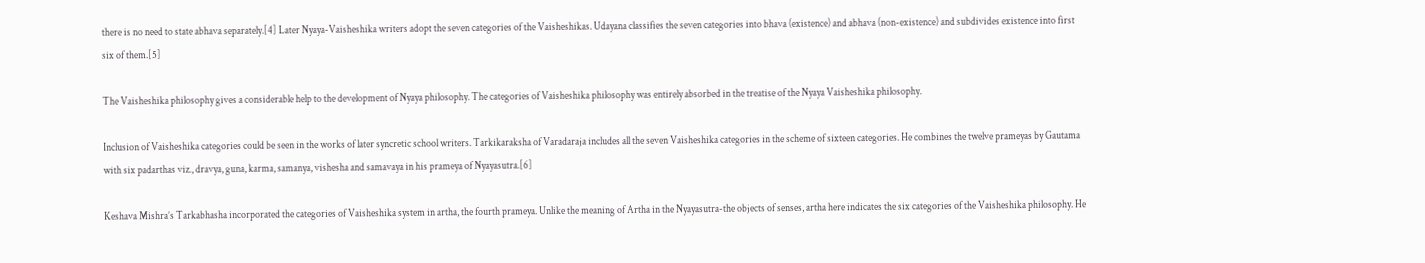there is no need to state abhava separately.[4] Later Nyaya-Vaisheshika writers adopt the seven categories of the Vaisheshikas. Udayana classifies the seven categories into bhava (existence) and abhava (non-existence) and subdivides existence into first six of them.[5]

The Vaisheshika philosophy gives a considerable help to the development of Nyaya philosophy. The categories of Vaisheshika philosophy was entirely absorbed in the treatise of the Nyaya Vaisheshika philosophy.

Inclusion of Vaisheshika categories could be seen in the works of later syncretic school writers. Tarkikaraksha of Varadaraja includes all the seven Vaisheshika categories in the scheme of sixteen categories. He combines the twelve prameyas by Gautama with six padarthas viz., dravya, guna, karma, samanya, vishesha and samavaya in his prameya of Nyayasutra.[6]

Keshava Mishra’s Tarkabhasha incorporated the categories of Vaisheshika system in artha, the fourth prameya. Unlike the meaning of Artha in the Nyayasutra-the objects of senses, artha here indicates the six categories of the Vaisheshika philosophy. He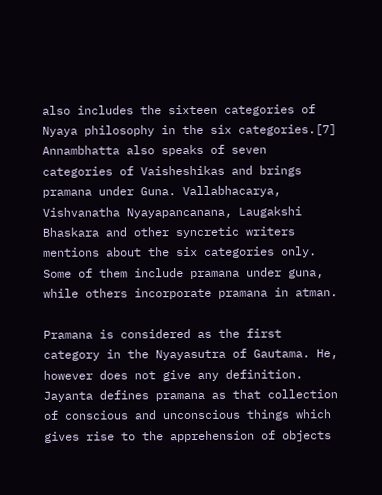also includes the sixteen categories of Nyaya philosophy in the six categories.[7] Annambhatta also speaks of seven categories of Vaisheshikas and brings pramana under Guna. Vallabhacarya, Vishvanatha Nyayapancanana, Laugakshi Bhaskara and other syncretic writers mentions about the six categories only. Some of them include pramana under guna, while others incorporate pramana in atman.

Pramana is considered as the first category in the Nyayasutra of Gautama. He, however does not give any definition. Jayanta defines pramana as that collection of conscious and unconscious things which gives rise to the apprehension of objects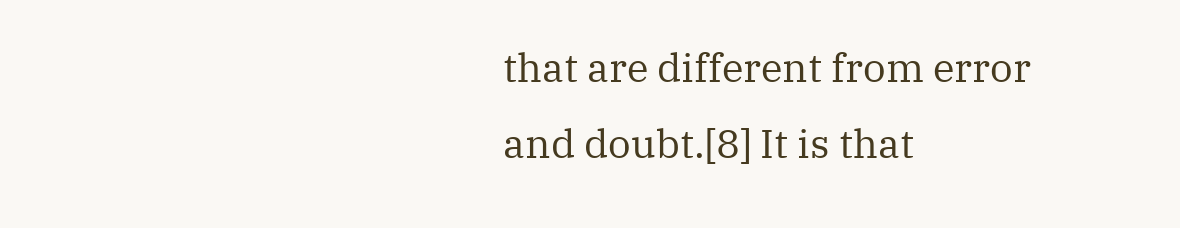that are different from error and doubt.[8] It is that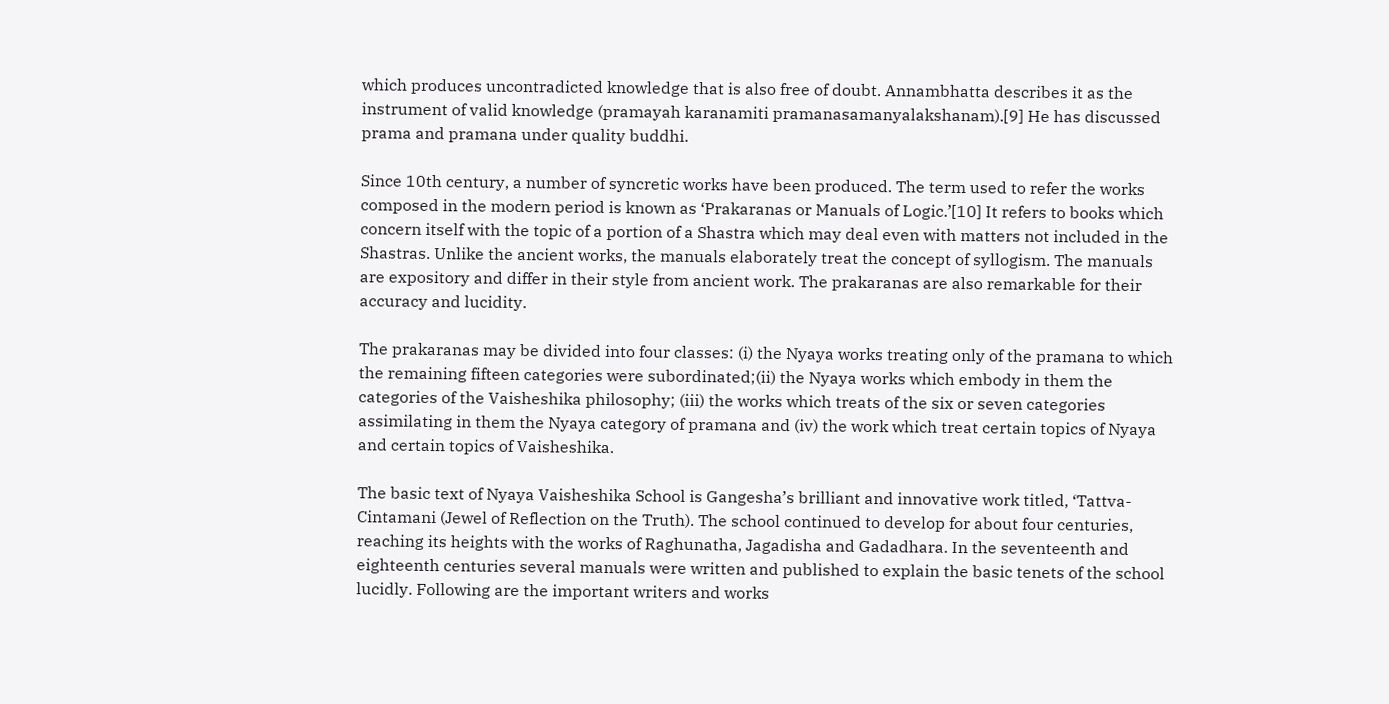which produces uncontradicted knowledge that is also free of doubt. Annambhatta describes it as the instrument of valid knowledge (pramayah karanamiti pramanasamanyalakshanam).[9] He has discussed prama and pramana under quality buddhi.

Since 10th century, a number of syncretic works have been produced. The term used to refer the works composed in the modern period is known as ‘Prakaranas or Manuals of Logic.’[10] It refers to books which concern itself with the topic of a portion of a Shastra which may deal even with matters not included in the Shastras. Unlike the ancient works, the manuals elaborately treat the concept of syllogism. The manuals are expository and differ in their style from ancient work. The prakaranas are also remarkable for their accuracy and lucidity.

The prakaranas may be divided into four classes: (i) the Nyaya works treating only of the pramana to which the remaining fifteen categories were subordinated;(ii) the Nyaya works which embody in them the categories of the Vaisheshika philosophy; (iii) the works which treats of the six or seven categories assimilating in them the Nyaya category of pramana and (iv) the work which treat certain topics of Nyaya and certain topics of Vaisheshika.

The basic text of Nyaya Vaisheshika School is Gangesha’s brilliant and innovative work titled, ‘Tattva-Cintamani (Jewel of Reflection on the Truth). The school continued to develop for about four centuries, reaching its heights with the works of Raghunatha, Jagadisha and Gadadhara. In the seventeenth and eighteenth centuries several manuals were written and published to explain the basic tenets of the school lucidly. Following are the important writers and works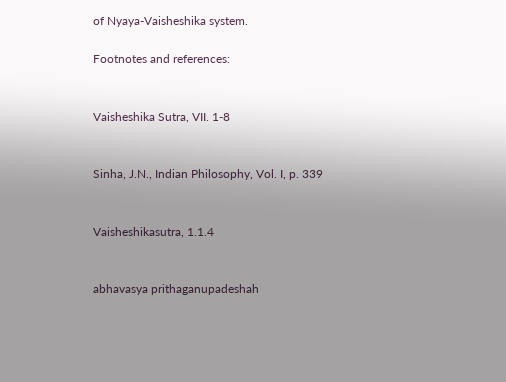of Nyaya-Vaisheshika system.

Footnotes and references:


Vaisheshika Sutra, VII. 1-8


Sinha, J.N., Indian Philosophy, Vol. I, p. 339


Vaisheshikasutra, 1.1.4


abhavasya prithaganupadeshah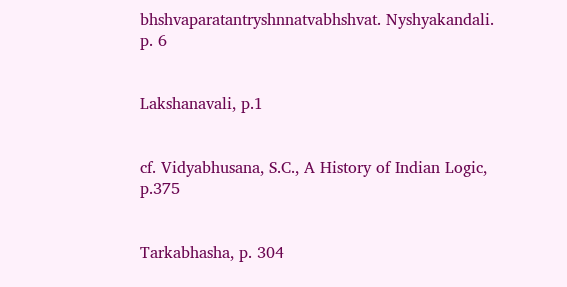bhshvaparatantryshnnatvabhshvat. Nyshyakandali. p. 6


Lakshanavali, p.1


cf. Vidyabhusana, S.C., A History of Indian Logic, p.375


Tarkabhasha, p. 304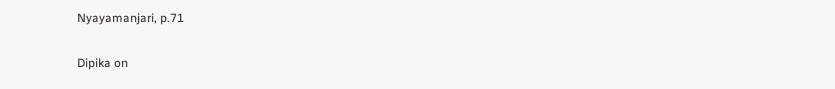Nyayamanjari, p.71


Dipika on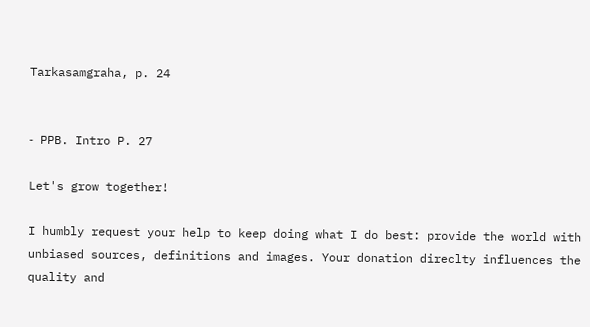Tarkasamgraha, p. 24


‐ PPB. Intro P. 27

Let's grow together!

I humbly request your help to keep doing what I do best: provide the world with unbiased sources, definitions and images. Your donation direclty influences the quality and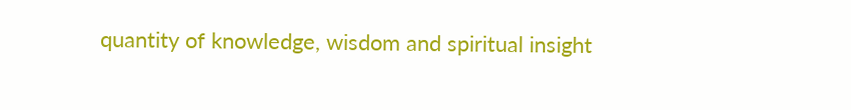quantity of knowledge, wisdom and spiritual insight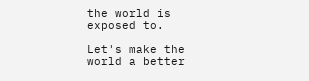the world is exposed to.

Let's make the world a better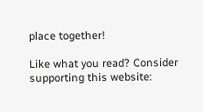place together!

Like what you read? Consider supporting this website: